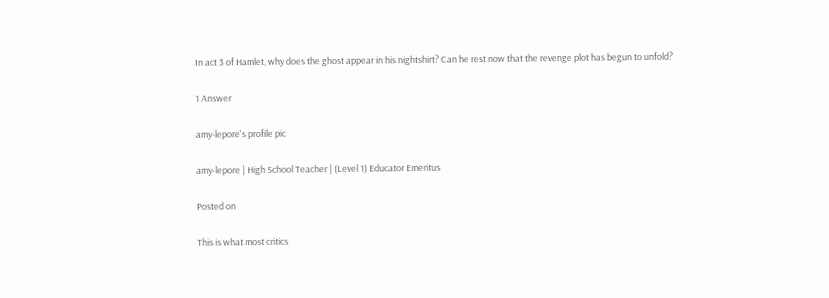In act 3 of Hamlet, why does the ghost appear in his nightshirt? Can he rest now that the revenge plot has begun to unfold?

1 Answer

amy-lepore's profile pic

amy-lepore | High School Teacher | (Level 1) Educator Emeritus

Posted on

This is what most critics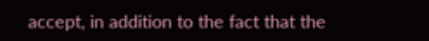accept, in addition to the fact that the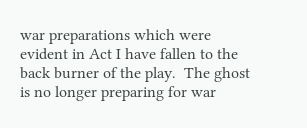war preparations which were evident in Act I have fallen to the back burner of the play.  The ghost is no longer preparing for war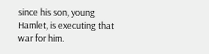since his son, young Hamlet, is executing that war for him.